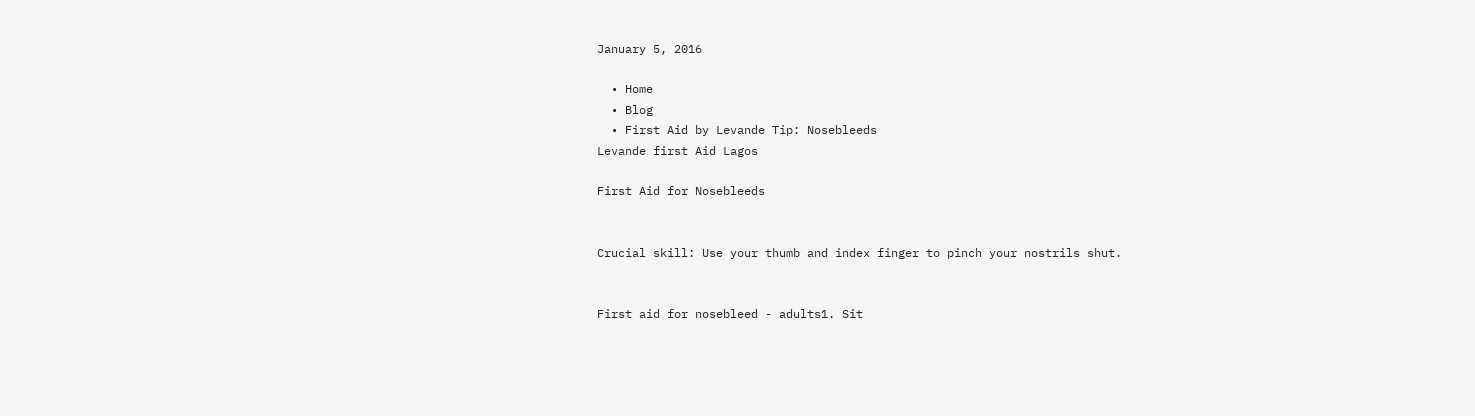January 5, 2016

  • Home
  • Blog
  • First Aid by Levande Tip: Nosebleeds
Levande first Aid Lagos

First Aid for Nosebleeds


Crucial skill: Use your thumb and index finger to pinch your nostrils shut.


First aid for nosebleed - adults1. Sit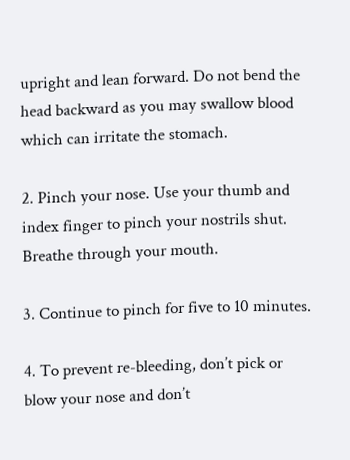upright and lean forward. Do not bend the head backward as you may swallow blood which can irritate the stomach.

2. Pinch your nose. Use your thumb and index finger to pinch your nostrils shut. Breathe through your mouth.

3. Continue to pinch for five to 10 minutes.

4. To prevent re-bleeding, don’t pick or blow your nose and don’t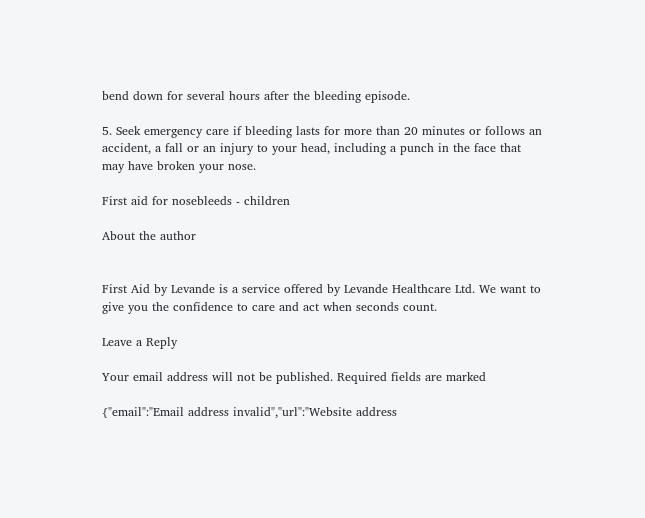bend down for several hours after the bleeding episode.

5. Seek emergency care if bleeding lasts for more than 20 minutes or follows an accident, a fall or an injury to your head, including a punch in the face that may have broken your nose.

First aid for nosebleeds - children

About the author


First Aid by Levande is a service offered by Levande Healthcare Ltd. We want to give you the confidence to care and act when seconds count.

Leave a Reply

Your email address will not be published. Required fields are marked

{"email":"Email address invalid","url":"Website address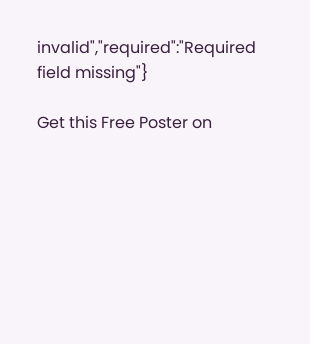invalid","required":"Required field missing"}

Get this Free Poster on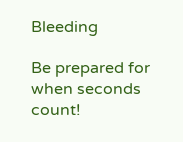Bleeding

Be prepared for when seconds count!